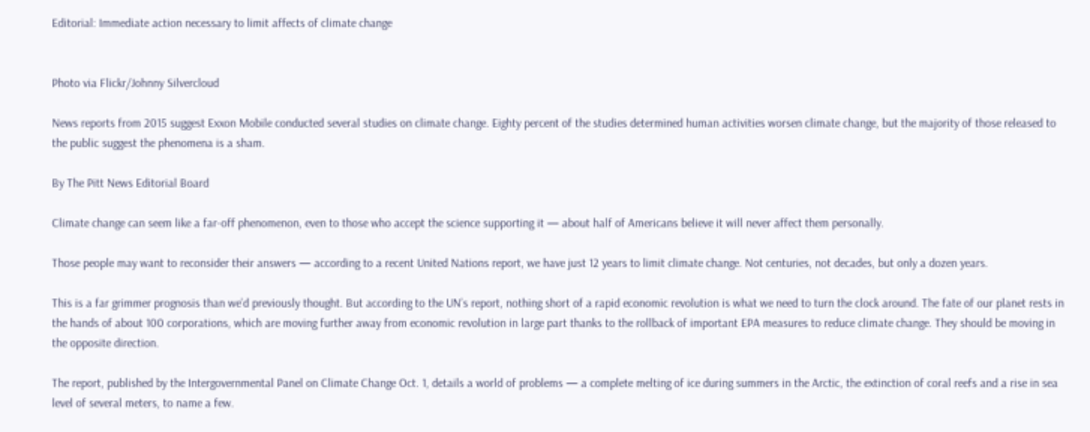Editorial: Immediate action necessary to limit affects of climate change


Photo via Flickr/Johnny Silvercloud

News reports from 2015 suggest Exxon Mobile conducted several studies on climate change. Eighty percent of the studies determined human activities worsen climate change, but the majority of those released to the public suggest the phenomena is a sham.

By The Pitt News Editorial Board

Climate change can seem like a far-off phenomenon, even to those who accept the science supporting it — about half of Americans believe it will never affect them personally.

Those people may want to reconsider their answers — according to a recent United Nations report, we have just 12 years to limit climate change. Not centuries, not decades, but only a dozen years.

This is a far grimmer prognosis than we’d previously thought. But according to the UN’s report, nothing short of a rapid economic revolution is what we need to turn the clock around. The fate of our planet rests in the hands of about 100 corporations, which are moving further away from economic revolution in large part thanks to the rollback of important EPA measures to reduce climate change. They should be moving in the opposite direction.

The report, published by the Intergovernmental Panel on Climate Change Oct. 1, details a world of problems — a complete melting of ice during summers in the Arctic, the extinction of coral reefs and a rise in sea level of several meters, to name a few.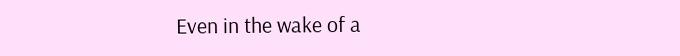Even in the wake of a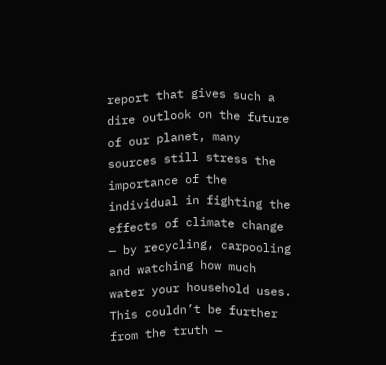report that gives such a dire outlook on the future of our planet, many sources still stress the importance of the individual in fighting the effects of climate change — by recycling, carpooling and watching how much water your household uses. This couldn’t be further from the truth —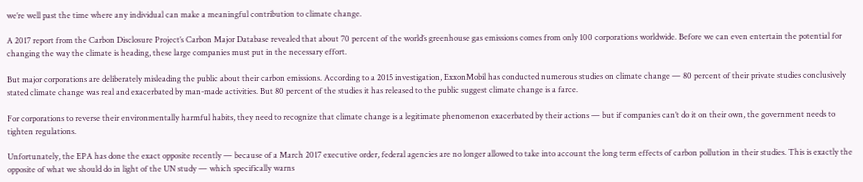we’re well past the time where any individual can make a meaningful contribution to climate change.

A 2017 report from the Carbon Disclosure Project’s Carbon Major Database revealed that about 70 percent of the world’s greenhouse gas emissions comes from only 100 corporations worldwide. Before we can even entertain the potential for changing the way the climate is heading, these large companies must put in the necessary effort.

But major corporations are deliberately misleading the public about their carbon emissions. According to a 2015 investigation, ExxonMobil has conducted numerous studies on climate change — 80 percent of their private studies conclusively stated climate change was real and exacerbated by man-made activities. But 80 percent of the studies it has released to the public suggest climate change is a farce.

For corporations to reverse their environmentally harmful habits, they need to recognize that climate change is a legitimate phenomenon exacerbated by their actions — but if companies can’t do it on their own, the government needs to tighten regulations.

Unfortunately, the EPA has done the exact opposite recently — because of a March 2017 executive order, federal agencies are no longer allowed to take into account the long term effects of carbon pollution in their studies. This is exactly the opposite of what we should do in light of the UN study — which specifically warns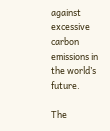against excessive carbon emissions in the world’s future.

The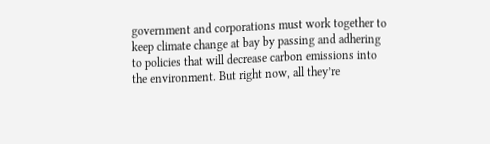government and corporations must work together to keep climate change at bay by passing and adhering to policies that will decrease carbon emissions into the environment. But right now, all they’re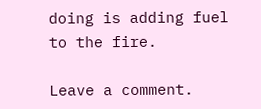doing is adding fuel to the fire.

Leave a comment.